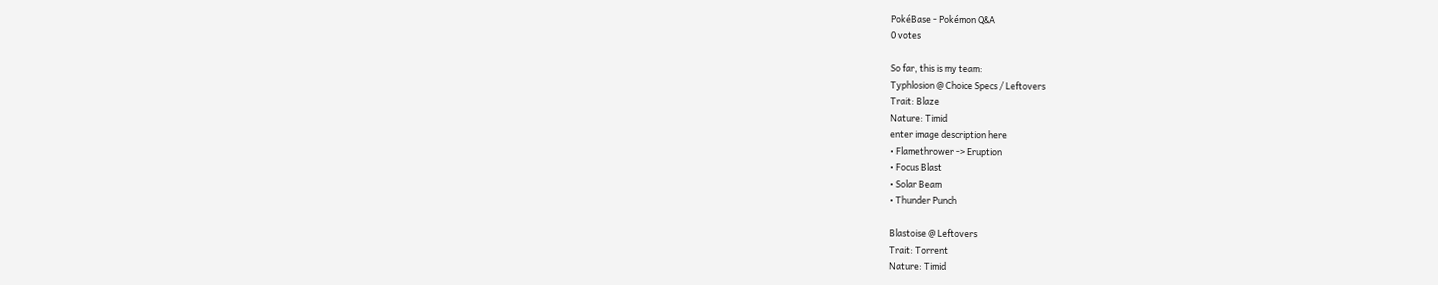PokéBase - Pokémon Q&A
0 votes

So far, this is my team:
Typhlosion @ Choice Specs / Leftovers
Trait: Blaze
Nature: Timid
enter image description here
• Flamethrower -> Eruption
• Focus Blast
• Solar Beam
• Thunder Punch

Blastoise @ Leftovers
Trait: Torrent
Nature: Timid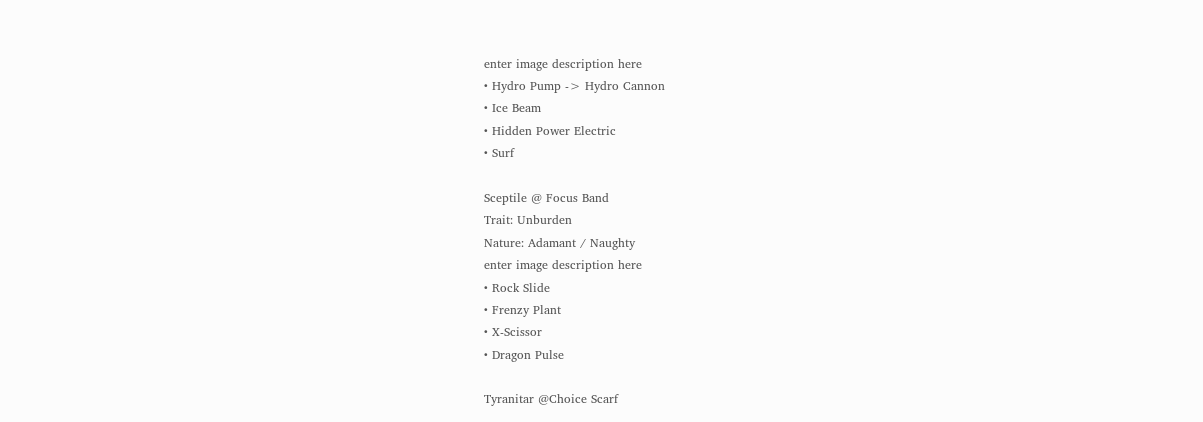enter image description here
• Hydro Pump -> Hydro Cannon
• Ice Beam
• Hidden Power Electric
• Surf

Sceptile @ Focus Band
Trait: Unburden
Nature: Adamant / Naughty
enter image description here
• Rock Slide
• Frenzy Plant
• X-Scissor
• Dragon Pulse

Tyranitar @Choice Scarf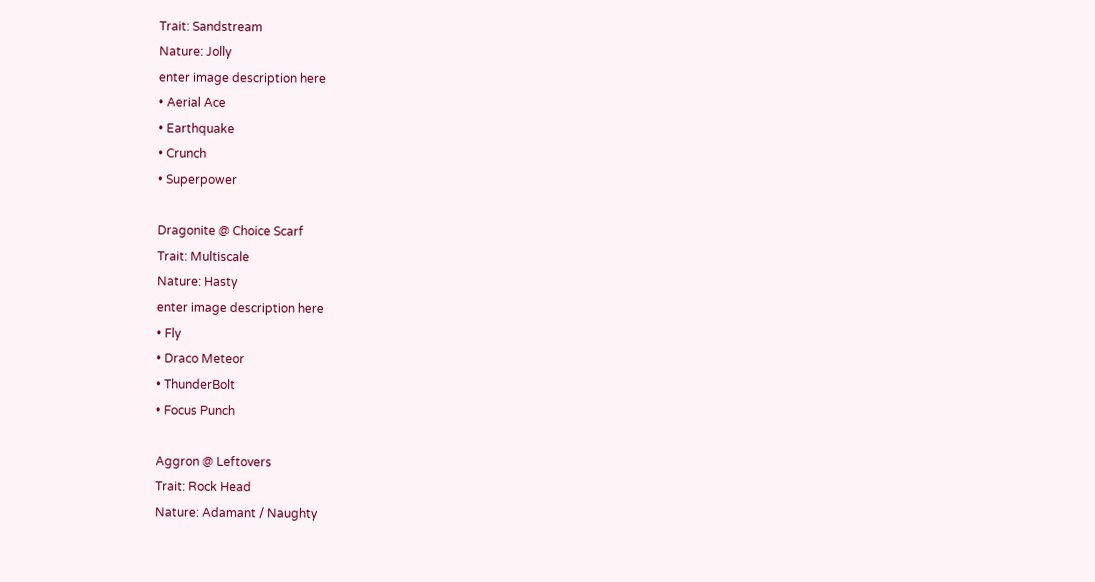Trait: Sandstream
Nature: Jolly
enter image description here
• Aerial Ace
• Earthquake
• Crunch
• Superpower

Dragonite @ Choice Scarf
Trait: Multiscale
Nature: Hasty
enter image description here
• Fly
• Draco Meteor
• ThunderBolt
• Focus Punch

Aggron @ Leftovers
Trait: Rock Head
Nature: Adamant / Naughty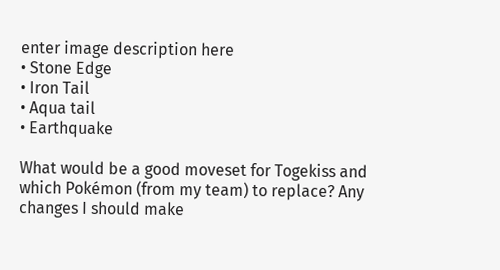enter image description here
• Stone Edge
• Iron Tail
• Aqua tail
• Earthquake

What would be a good moveset for Togekiss and which Pokémon (from my team) to replace? Any changes I should make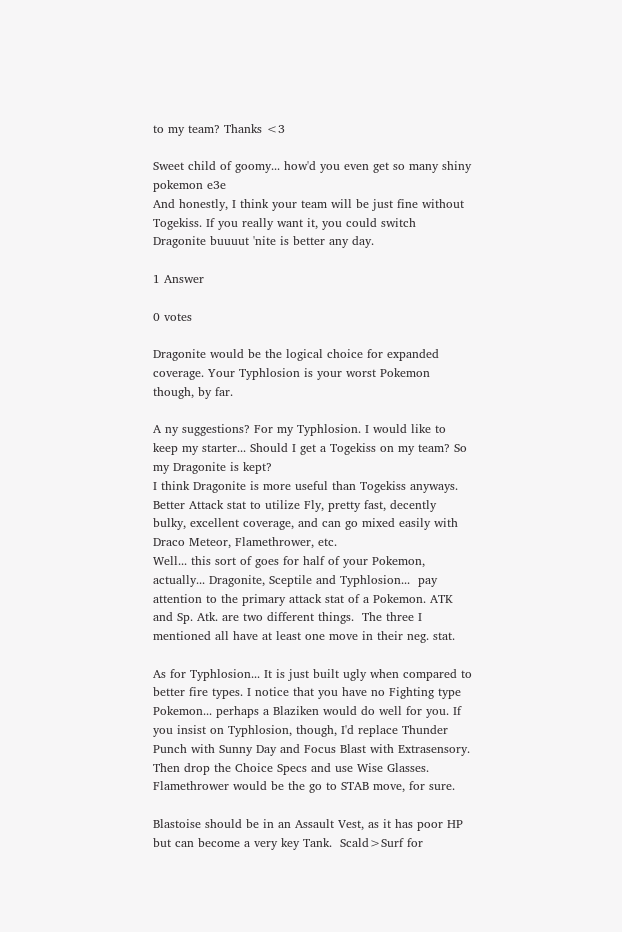to my team? Thanks <3

Sweet child of goomy... how'd you even get so many shiny pokemon e3e
And honestly, I think your team will be just fine without Togekiss. If you really want it, you could switch Dragonite buuuut 'nite is better any day.

1 Answer

0 votes

Dragonite would be the logical choice for expanded coverage. Your Typhlosion is your worst Pokemon though, by far.

A ny suggestions? For my Typhlosion. I would like to keep my starter... Should I get a Togekiss on my team? So my Dragonite is kept?
I think Dragonite is more useful than Togekiss anyways. Better Attack stat to utilize Fly, pretty fast, decently bulky, excellent coverage, and can go mixed easily with Draco Meteor, Flamethrower, etc.
Well... this sort of goes for half of your Pokemon, actually... Dragonite, Sceptile and Typhlosion...  pay attention to the primary attack stat of a Pokemon. ATK and Sp. Atk. are two different things.  The three I mentioned all have at least one move in their neg. stat.

As for Typhlosion... It is just built ugly when compared to better fire types. I notice that you have no Fighting type Pokemon... perhaps a Blaziken would do well for you. If you insist on Typhlosion, though, I'd replace Thunder Punch with Sunny Day and Focus Blast with Extrasensory. Then drop the Choice Specs and use Wise Glasses. Flamethrower would be the go to STAB move, for sure.

Blastoise should be in an Assault Vest, as it has poor HP but can become a very key Tank.  Scald>Surf for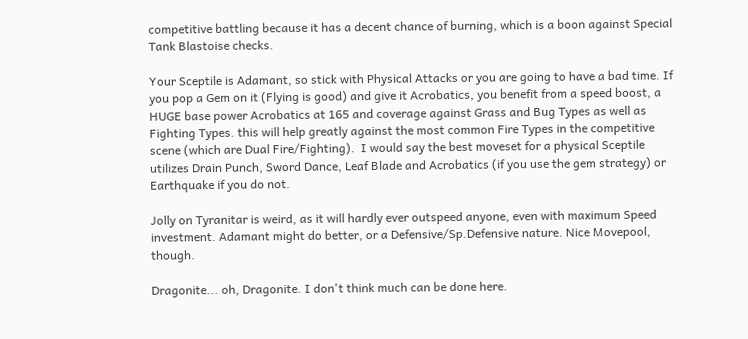competitive battling because it has a decent chance of burning, which is a boon against Special Tank Blastoise checks.

Your Sceptile is Adamant, so stick with Physical Attacks or you are going to have a bad time. If you pop a Gem on it (Flying is good) and give it Acrobatics, you benefit from a speed boost, a HUGE base power Acrobatics at 165 and coverage against Grass and Bug Types as well as Fighting Types. this will help greatly against the most common Fire Types in the competitive scene (which are Dual Fire/Fighting).  I would say the best moveset for a physical Sceptile utilizes Drain Punch, Sword Dance, Leaf Blade and Acrobatics (if you use the gem strategy) or Earthquake if you do not.

Jolly on Tyranitar is weird, as it will hardly ever outspeed anyone, even with maximum Speed investment. Adamant might do better, or a Defensive/Sp.Defensive nature. Nice Movepool, though.

Dragonite... oh, Dragonite. I don't think much can be done here.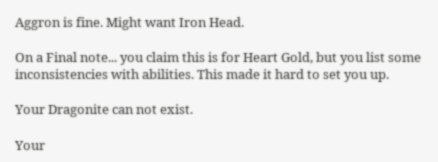Aggron is fine. Might want Iron Head.

On a Final note... you claim this is for Heart Gold, but you list some inconsistencies with abilities. This made it hard to set you up.

Your Dragonite can not exist.

Your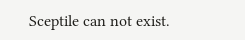Sceptile can not exist.